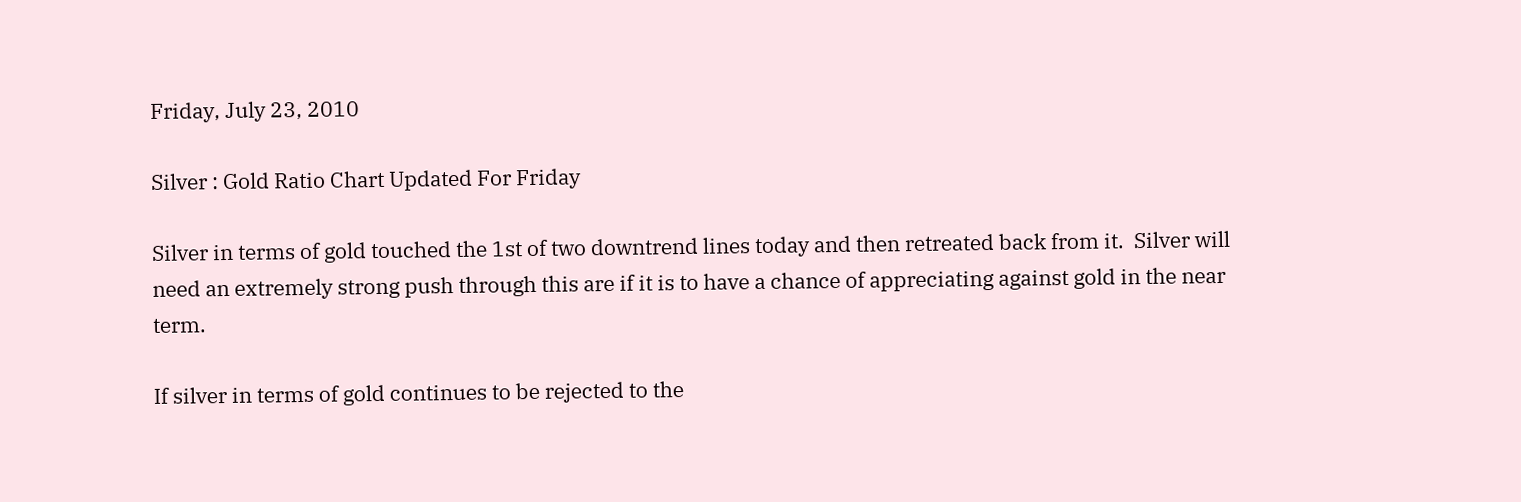Friday, July 23, 2010

Silver : Gold Ratio Chart Updated For Friday

Silver in terms of gold touched the 1st of two downtrend lines today and then retreated back from it.  Silver will need an extremely strong push through this are if it is to have a chance of appreciating against gold in the near term.

If silver in terms of gold continues to be rejected to the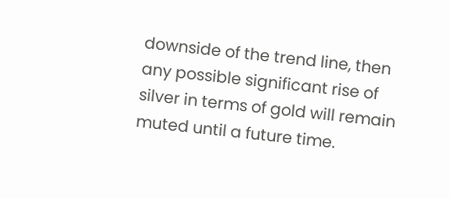downside of the trend line, then any possible significant rise of silver in terms of gold will remain muted until a future time.